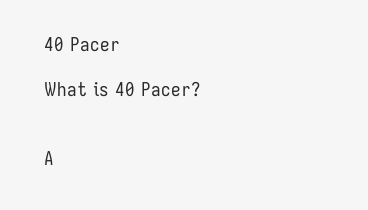40 Pacer

What is 40 Pacer?


A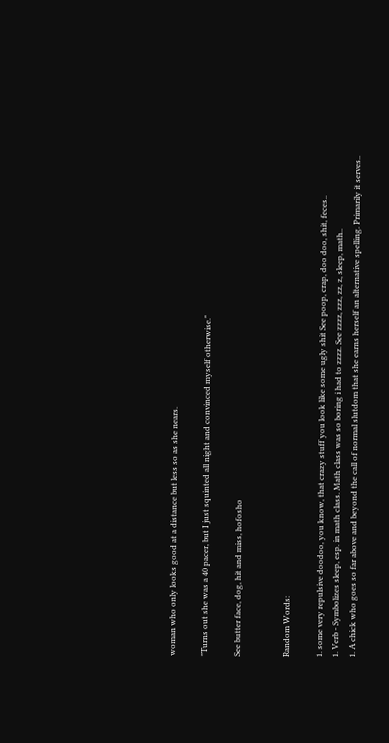woman who only looks good at a distance but less so as she nears.

"Turns out she was a 40 pacer, but I just squinted all night and convinced myself otherwise."

See butter face, dog, hit and miss, hofosho


Random Words:

1. some very repulsive doodoo, you know, that crazy stuff you look like some ugly shit See poop, crap, doo doo, shit, feces..
1. Verb - Symbolizes sleep, esp. in math class. Math class was so boring i had to zzzz. See zzzz, zzz, zz, z, sleep, math..
1. A chick who goes so far above and beyond the call of normal slutdom that she earns herself an alternative spelling. Primarily it serves..